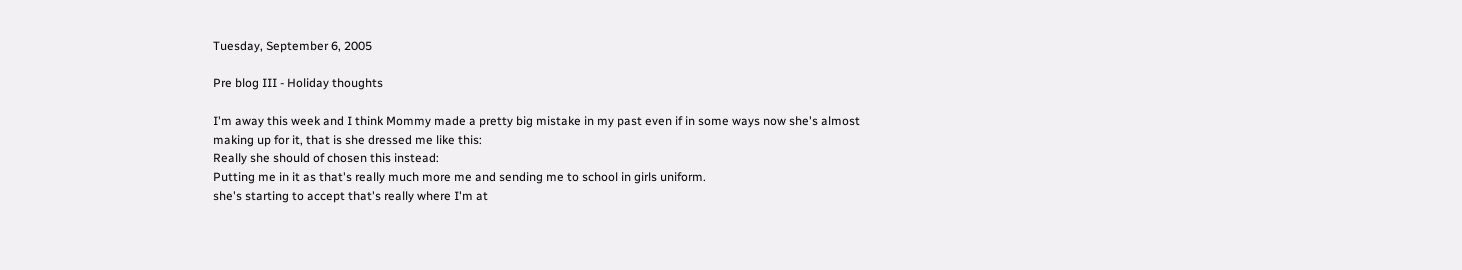Tuesday, September 6, 2005

Pre blog III - Holiday thoughts

I'm away this week and I think Mommy made a pretty big mistake in my past even if in some ways now she's almost making up for it, that is she dressed me like this:
Really she should of chosen this instead:
Putting me in it as that's really much more me and sending me to school in girls uniform.
she's starting to accept that's really where I'm at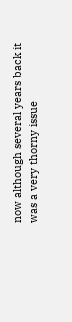now although several years back it was a very thorny issue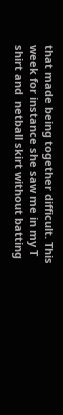that made being together difficult. This week for instance she saw me in my T shirt and  netball skirt without batting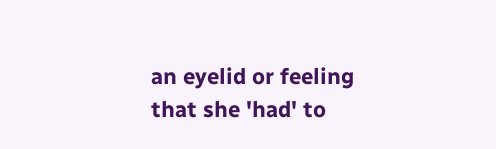an eyelid or feeling that she 'had' to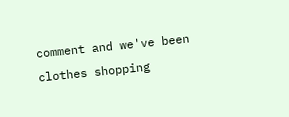comment and we've been clothes shopping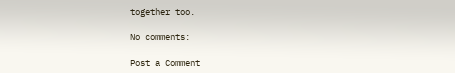together too.

No comments:

Post a Comment